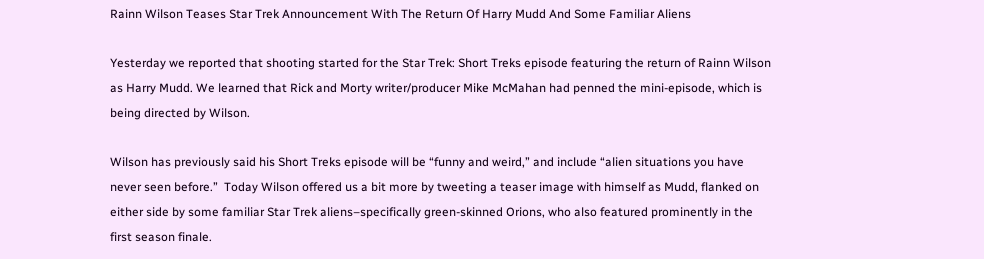Rainn Wilson Teases Star Trek Announcement With The Return Of Harry Mudd And Some Familiar Aliens

Yesterday we reported that shooting started for the Star Trek: Short Treks episode featuring the return of Rainn Wilson as Harry Mudd. We learned that Rick and Morty writer/producer Mike McMahan had penned the mini-episode, which is being directed by Wilson.

Wilson has previously said his Short Treks episode will be “funny and weird,” and include “alien situations you have never seen before.”  Today Wilson offered us a bit more by tweeting a teaser image with himself as Mudd, flanked on either side by some familiar Star Trek aliens–specifically green-skinned Orions, who also featured prominently in the first season finale.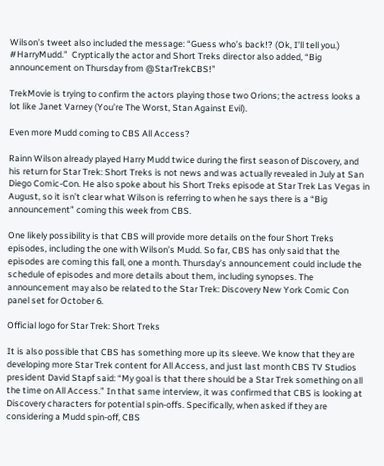Wilson’s tweet also included the message: “Guess who’s back!? (Ok, I’ll tell you.) #HarryMudd.”  Cryptically the actor and Short Treks director also added, “Big announcement on Thursday from @StarTrekCBS!”

TrekMovie is trying to confirm the actors playing those two Orions; the actress looks a lot like Janet Varney (You’re The Worst, Stan Against Evil).

Even more Mudd coming to CBS All Access?

Rainn Wilson already played Harry Mudd twice during the first season of Discovery, and his return for Star Trek: Short Treks is not news and was actually revealed in July at San Diego Comic-Con. He also spoke about his Short Treks episode at Star Trek Las Vegas in August, so it isn’t clear what Wilson is referring to when he says there is a “Big announcement” coming this week from CBS.

One likely possibility is that CBS will provide more details on the four Short Treks episodes, including the one with Wilson’s Mudd. So far, CBS has only said that the episodes are coming this fall, one a month. Thursday’s announcement could include the schedule of episodes and more details about them, including synopses. The announcement may also be related to the Star Trek: Discovery New York Comic Con panel set for October 6.

Official logo for Star Trek: Short Treks

It is also possible that CBS has something more up its sleeve. We know that they are developing more Star Trek content for All Access, and just last month CBS TV Studios president David Stapf said: “My goal is that there should be a Star Trek something on all the time on All Access.” In that same interview, it was confirmed that CBS is looking at Discovery characters for potential spin-offs. Specifically, when asked if they are considering a Mudd spin-off, CBS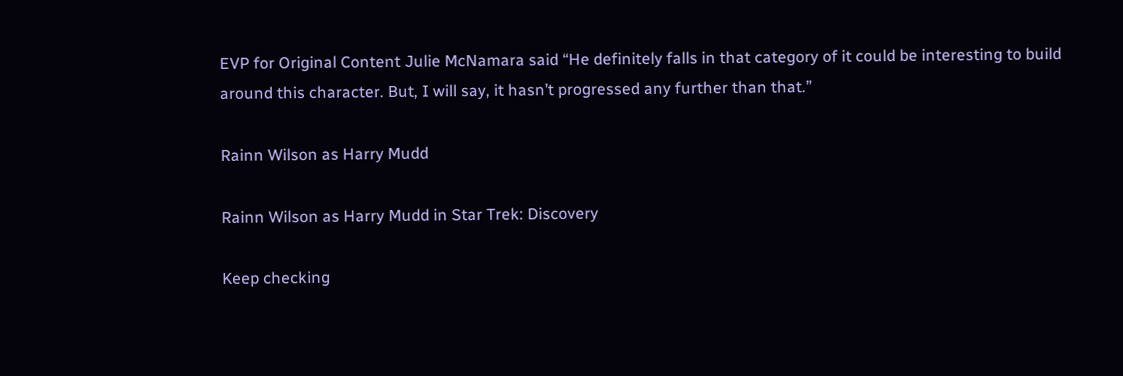EVP for Original Content Julie McNamara said “He definitely falls in that category of it could be interesting to build around this character. But, I will say, it hasn’t progressed any further than that.”

Rainn Wilson as Harry Mudd

Rainn Wilson as Harry Mudd in Star Trek: Discovery

Keep checking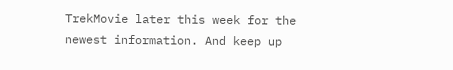TrekMovie later this week for the newest information. And keep up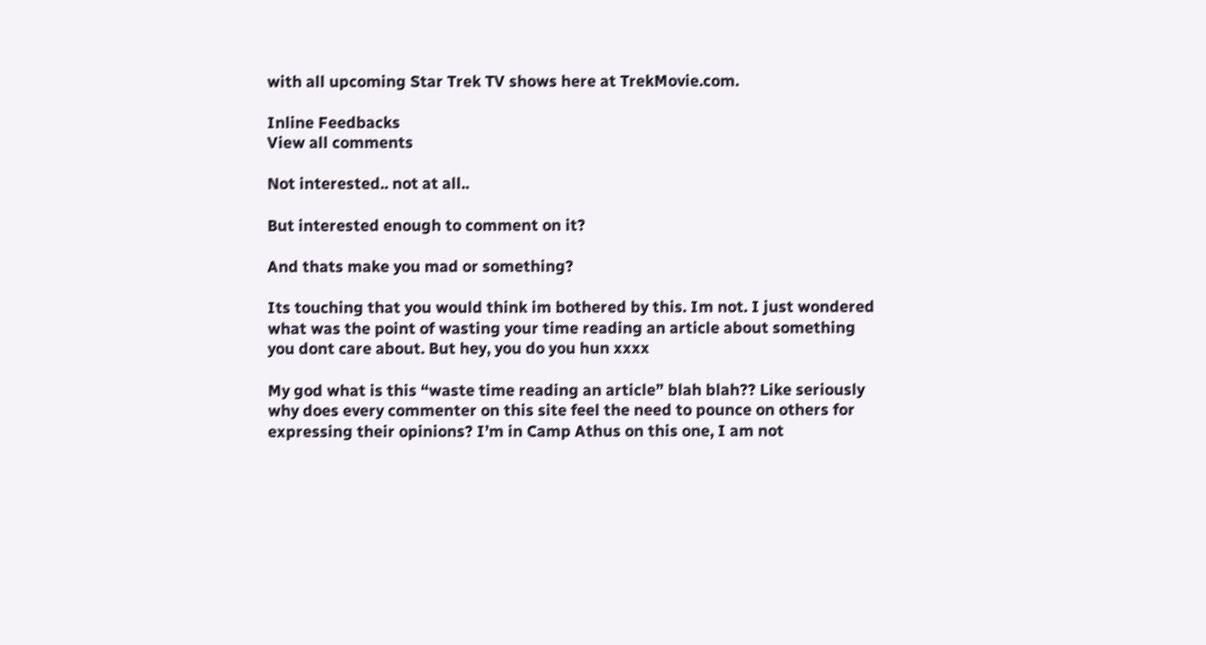with all upcoming Star Trek TV shows here at TrekMovie.com.

Inline Feedbacks
View all comments

Not interested.. not at all..

But interested enough to comment on it?

And thats make you mad or something?

Its touching that you would think im bothered by this. Im not. I just wondered what was the point of wasting your time reading an article about something you dont care about. But hey, you do you hun xxxx

My god what is this “waste time reading an article” blah blah?? Like seriously why does every commenter on this site feel the need to pounce on others for expressing their opinions? I’m in Camp Athus on this one, I am not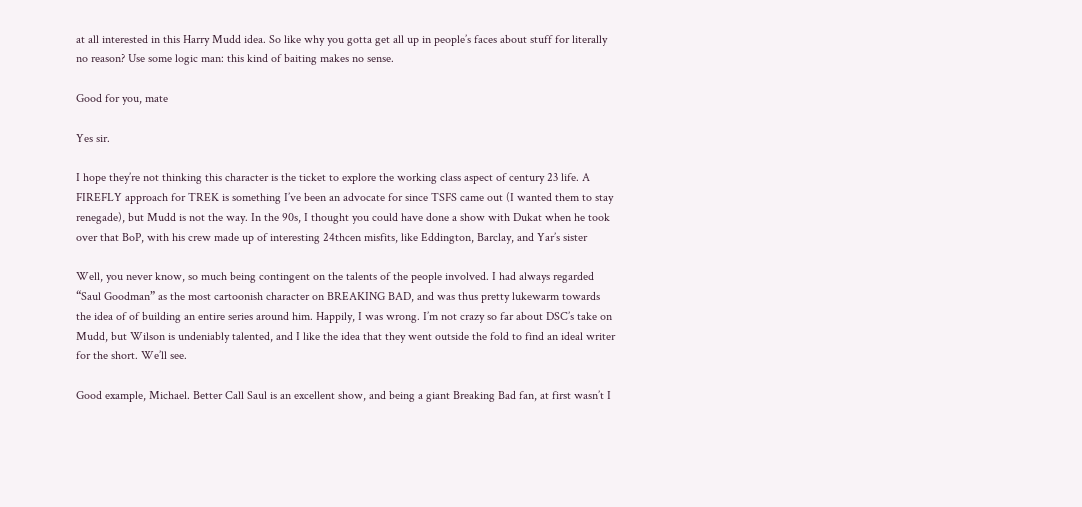at all interested in this Harry Mudd idea. So like why you gotta get all up in people’s faces about stuff for literally no reason? Use some logic man: this kind of baiting makes no sense.

Good for you, mate

Yes sir.

I hope they’re not thinking this character is the ticket to explore the working class aspect of century 23 life. A FIREFLY approach for TREK is something I’ve been an advocate for since TSFS came out (I wanted them to stay renegade), but Mudd is not the way. In the 90s, I thought you could have done a show with Dukat when he took over that BoP, with his crew made up of interesting 24thcen misfits, like Eddington, Barclay, and Yar’s sister

Well, you never know, so much being contingent on the talents of the people involved. I had always regarded “Saul Goodman” as the most cartoonish character on BREAKING BAD, and was thus pretty lukewarm towards the idea of of building an entire series around him. Happily, I was wrong. I’m not crazy so far about DSC’s take on Mudd, but Wilson is undeniably talented, and I like the idea that they went outside the fold to find an ideal writer for the short. We’ll see.

Good example, Michael. Better Call Saul is an excellent show, and being a giant Breaking Bad fan, at first wasn’t I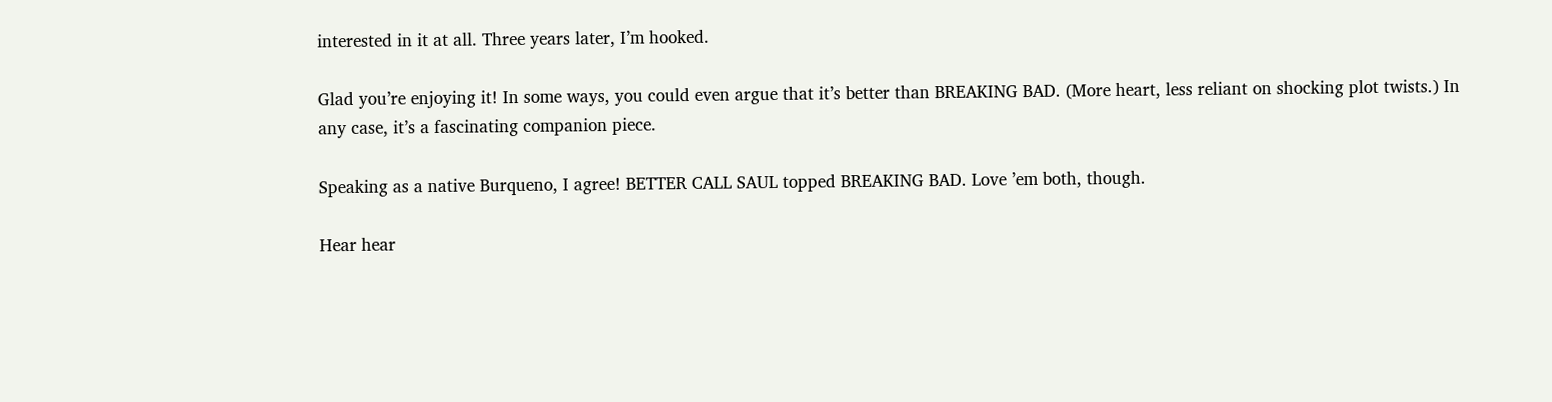interested in it at all. Three years later, I’m hooked.

Glad you’re enjoying it! In some ways, you could even argue that it’s better than BREAKING BAD. (More heart, less reliant on shocking plot twists.) In any case, it’s a fascinating companion piece.

Speaking as a native Burqueno, I agree! BETTER CALL SAUL topped BREAKING BAD. Love ’em both, though.

Hear hear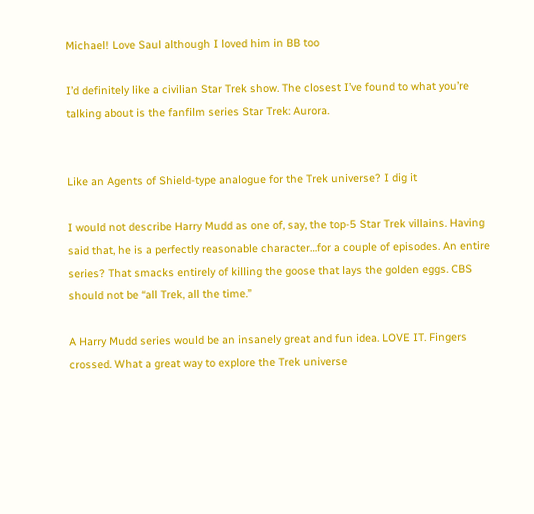Michael! Love Saul although I loved him in BB too

I’d definitely like a civilian Star Trek show. The closest I’ve found to what you’re talking about is the fanfilm series Star Trek: Aurora.


Like an Agents of Shield-type analogue for the Trek universe? I dig it

I would not describe Harry Mudd as one of, say, the top-5 Star Trek villains. Having said that, he is a perfectly reasonable character…for a couple of episodes. An entire series? That smacks entirely of killing the goose that lays the golden eggs. CBS should not be “all Trek, all the time.”

A Harry Mudd series would be an insanely great and fun idea. LOVE IT. Fingers crossed. What a great way to explore the Trek universe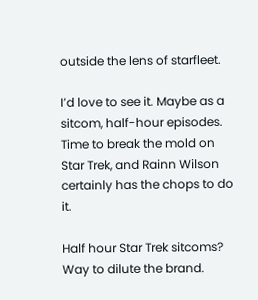outside the lens of starfleet.

I’d love to see it. Maybe as a sitcom, half-hour episodes. Time to break the mold on Star Trek, and Rainn Wilson certainly has the chops to do it.

Half hour Star Trek sitcoms? Way to dilute the brand.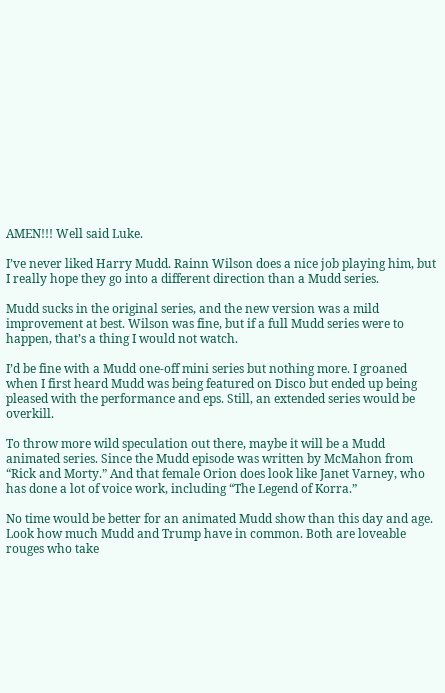AMEN!!! Well said Luke.

I’ve never liked Harry Mudd. Rainn Wilson does a nice job playing him, but I really hope they go into a different direction than a Mudd series.

Mudd sucks in the original series, and the new version was a mild improvement at best. Wilson was fine, but if a full Mudd series were to happen, that’s a thing I would not watch.

I’d be fine with a Mudd one-off mini series but nothing more. I groaned when I first heard Mudd was being featured on Disco but ended up being pleased with the performance and eps. Still, an extended series would be overkill.

To throw more wild speculation out there, maybe it will be a Mudd animated series. Since the Mudd episode was written by McMahon from “Rick and Morty.” And that female Orion does look like Janet Varney, who has done a lot of voice work, including “The Legend of Korra.”

No time would be better for an animated Mudd show than this day and age. Look how much Mudd and Trump have in common. Both are loveable rouges who take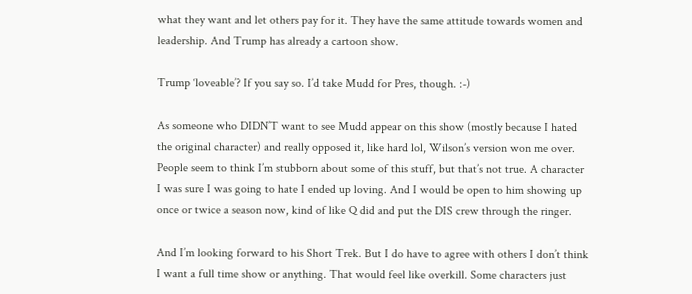what they want and let others pay for it. They have the same attitude towards women and leadership. And Trump has already a cartoon show.

Trump ‘loveable’? If you say so. I’d take Mudd for Pres, though. :-)

As someone who DIDN’T want to see Mudd appear on this show (mostly because I hated the original character) and really opposed it, like hard lol, Wilson’s version won me over. People seem to think I’m stubborn about some of this stuff, but that’s not true. A character I was sure I was going to hate I ended up loving. And I would be open to him showing up once or twice a season now, kind of like Q did and put the DIS crew through the ringer.

And I’m looking forward to his Short Trek. But I do have to agree with others I don’t think I want a full time show or anything. That would feel like overkill. Some characters just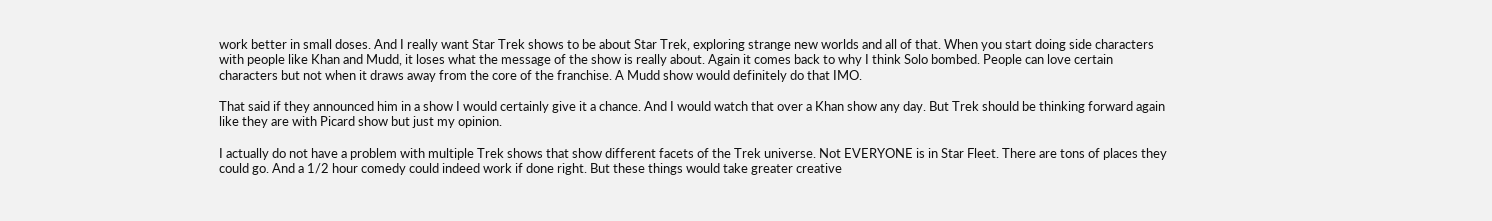work better in small doses. And I really want Star Trek shows to be about Star Trek, exploring strange new worlds and all of that. When you start doing side characters with people like Khan and Mudd, it loses what the message of the show is really about. Again it comes back to why I think Solo bombed. People can love certain characters but not when it draws away from the core of the franchise. A Mudd show would definitely do that IMO.

That said if they announced him in a show I would certainly give it a chance. And I would watch that over a Khan show any day. But Trek should be thinking forward again like they are with Picard show but just my opinion.

I actually do not have a problem with multiple Trek shows that show different facets of the Trek universe. Not EVERYONE is in Star Fleet. There are tons of places they could go. And a 1/2 hour comedy could indeed work if done right. But these things would take greater creative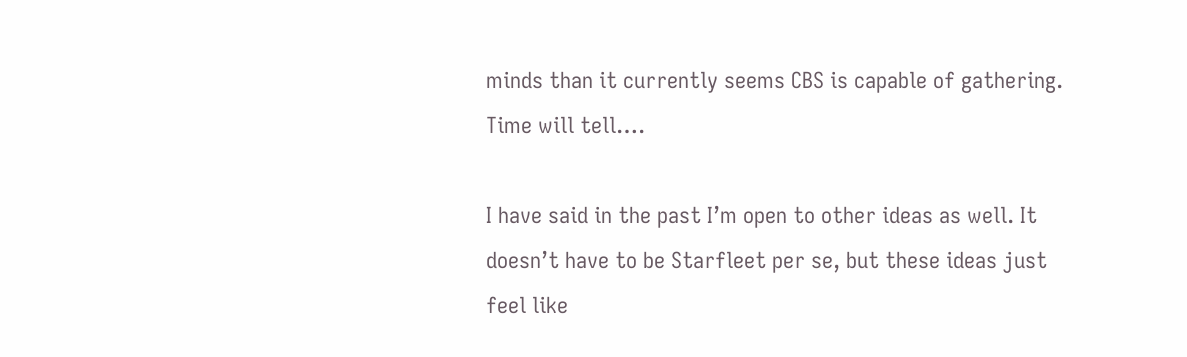minds than it currently seems CBS is capable of gathering. Time will tell….

I have said in the past I’m open to other ideas as well. It doesn’t have to be Starfleet per se, but these ideas just feel like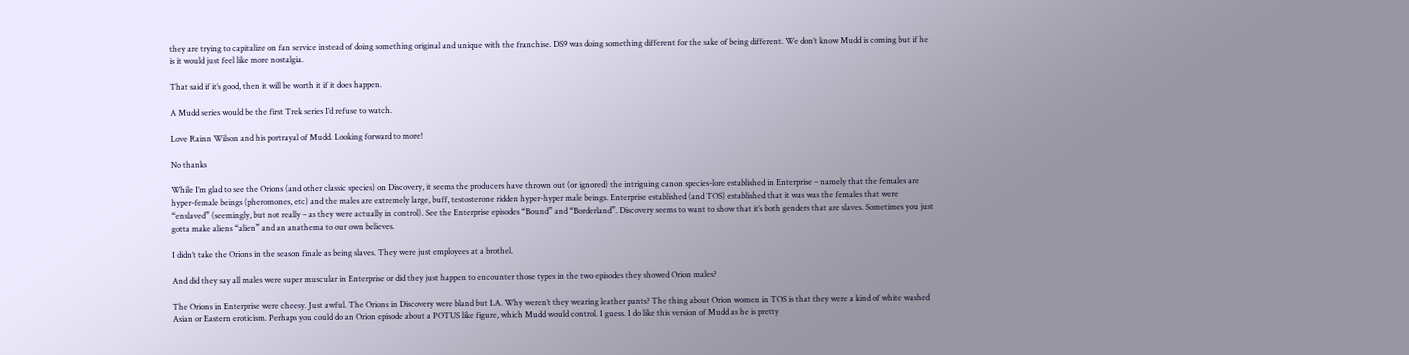they are trying to capitalize on fan service instead of doing something original and unique with the franchise. DS9 was doing something different for the sake of being different. We don’t know Mudd is coming but if he is it would just feel like more nostalgia.

That said if it’s good, then it will be worth it if it does happen.

A Mudd series would be the first Trek series I’d refuse to watch.

Love Rainn Wilson and his portrayal of Mudd. Looking forward to more!

No thanks

While I’m glad to see the Orions (and other classic species) on Discovery, it seems the producers have thrown out (or ignored) the intriguing canon species-lore established in Enterprise – namely that the females are hyper-female beings (pheromones, etc) and the males are extremely large, buff, testosterone ridden hyper-hyper male beings. Enterprise established (and TOS) established that it was was the females that were “enslaved” (seemingly, but not really – as they were actually in control). See the Enterprise episodes “Bound” and “Borderland”. Discovery seems to want to show that it’s both genders that are slaves. Sometimes you just gotta make aliens “alien” and an anathema to our own believes.

I didn’t take the Orions in the season finale as being slaves. They were just employees at a brothel.

And did they say all males were super muscular in Enterprise or did they just happen to encounter those types in the two episodes they showed Orion males?

The Orions in Enterprise were cheesy. Just awful. The Orions in Discovery were bland but LA. Why weren’t they wearing leather pants? The thing about Orion women in TOS is that they were a kind of white washed Asian or Eastern eroticism. Perhaps you could do an Orion episode about a POTUS like figure, which Mudd would control. I guess. I do like this version of Mudd as he is pretty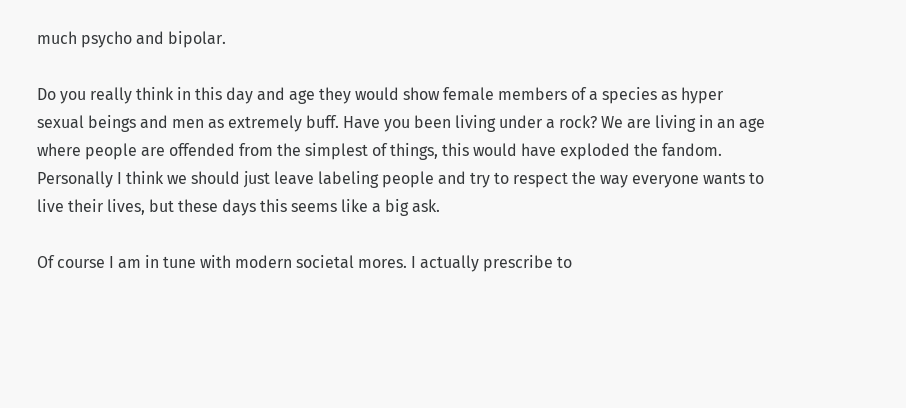much psycho and bipolar.

Do you really think in this day and age they would show female members of a species as hyper sexual beings and men as extremely buff. Have you been living under a rock? We are living in an age where people are offended from the simplest of things, this would have exploded the fandom. Personally I think we should just leave labeling people and try to respect the way everyone wants to live their lives, but these days this seems like a big ask.

Of course I am in tune with modern societal mores. I actually prescribe to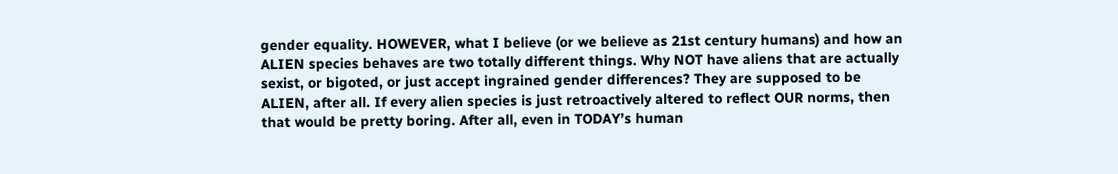gender equality. HOWEVER, what I believe (or we believe as 21st century humans) and how an ALIEN species behaves are two totally different things. Why NOT have aliens that are actually sexist, or bigoted, or just accept ingrained gender differences? They are supposed to be ALIEN, after all. If every alien species is just retroactively altered to reflect OUR norms, then that would be pretty boring. After all, even in TODAY’s human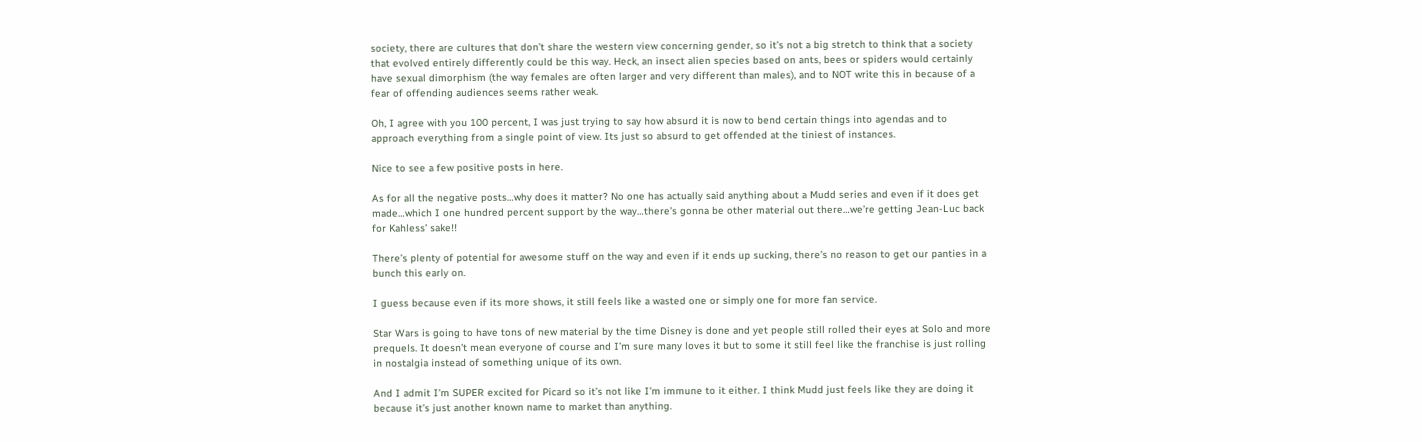society, there are cultures that don’t share the western view concerning gender, so it’s not a big stretch to think that a society that evolved entirely differently could be this way. Heck, an insect alien species based on ants, bees or spiders would certainly have sexual dimorphism (the way females are often larger and very different than males), and to NOT write this in because of a fear of offending audiences seems rather weak.

Oh, I agree with you 100 percent, I was just trying to say how absurd it is now to bend certain things into agendas and to approach everything from a single point of view. Its just so absurd to get offended at the tiniest of instances.

Nice to see a few positive posts in here.

As for all the negative posts…why does it matter? No one has actually said anything about a Mudd series and even if it does get made…which I one hundred percent support by the way…there’s gonna be other material out there…we’re getting Jean-Luc back for Kahless’ sake!!

There’s plenty of potential for awesome stuff on the way and even if it ends up sucking, there’s no reason to get our panties in a bunch this early on.

I guess because even if its more shows, it still feels like a wasted one or simply one for more fan service.

Star Wars is going to have tons of new material by the time Disney is done and yet people still rolled their eyes at Solo and more prequels. It doesn’t mean everyone of course and I’m sure many loves it but to some it still feel like the franchise is just rolling in nostalgia instead of something unique of its own.

And I admit I’m SUPER excited for Picard so it’s not like I’m immune to it either. I think Mudd just feels like they are doing it because it’s just another known name to market than anything.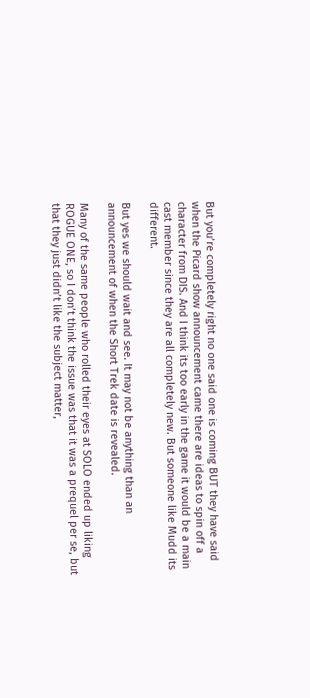But you’re completely right no one said one is coming BUT they have said when the Picard show announcement came there are ideas to spin off a character from DIS. And I think its too early in the game it would be a main cast member since they are all completely new. But someone like Mudd its different.

But yes we should wait and see. It may not be anything than an announcement of when the Short Trek date is revealed.

Many of the same people who rolled their eyes at SOLO ended up liking ROGUE ONE, so I don’t think the issue was that it was a prequel per se, but that they just didn’t like the subject matter,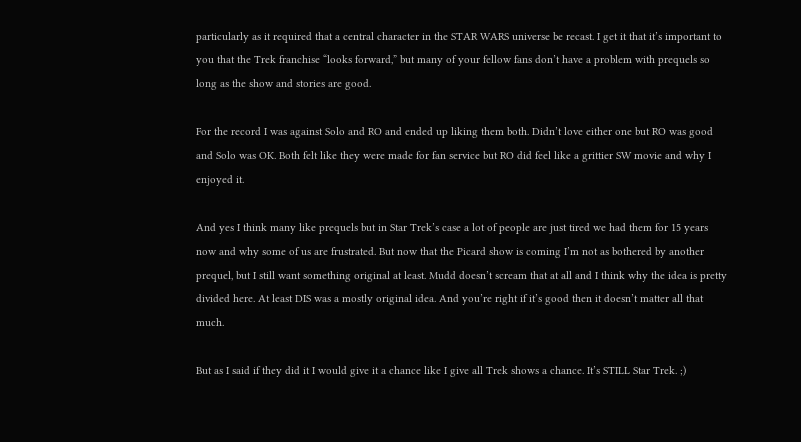particularly as it required that a central character in the STAR WARS universe be recast. I get it that it’s important to you that the Trek franchise “looks forward,” but many of your fellow fans don’t have a problem with prequels so long as the show and stories are good.

For the record I was against Solo and RO and ended up liking them both. Didn’t love either one but RO was good and Solo was OK. Both felt like they were made for fan service but RO did feel like a grittier SW movie and why I enjoyed it.

And yes I think many like prequels but in Star Trek’s case a lot of people are just tired we had them for 15 years now and why some of us are frustrated. But now that the Picard show is coming I’m not as bothered by another prequel, but I still want something original at least. Mudd doesn’t scream that at all and I think why the idea is pretty divided here. At least DIS was a mostly original idea. And you’re right if it’s good then it doesn’t matter all that much.

But as I said if they did it I would give it a chance like I give all Trek shows a chance. It’s STILL Star Trek. ;)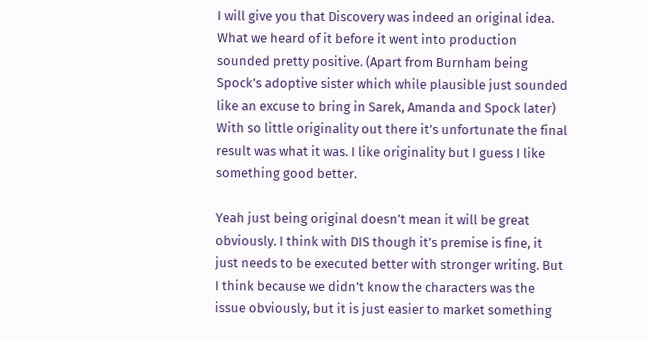I will give you that Discovery was indeed an original idea. What we heard of it before it went into production sounded pretty positive. (Apart from Burnham being Spock’s adoptive sister which while plausible just sounded like an excuse to bring in Sarek, Amanda and Spock later) With so little originality out there it’s unfortunate the final result was what it was. I like originality but I guess I like something good better.

Yeah just being original doesn’t mean it will be great obviously. I think with DIS though it’s premise is fine, it just needs to be executed better with stronger writing. But I think because we didn’t know the characters was the issue obviously, but it is just easier to market something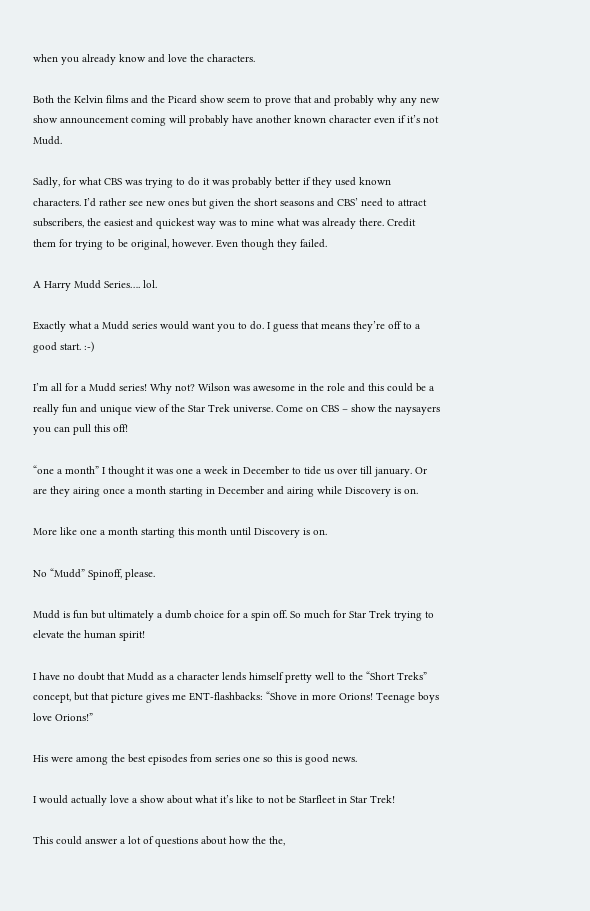when you already know and love the characters.

Both the Kelvin films and the Picard show seem to prove that and probably why any new show announcement coming will probably have another known character even if it’s not Mudd.

Sadly, for what CBS was trying to do it was probably better if they used known characters. I’d rather see new ones but given the short seasons and CBS’ need to attract subscribers, the easiest and quickest way was to mine what was already there. Credit them for trying to be original, however. Even though they failed.

A Harry Mudd Series…. lol.

Exactly what a Mudd series would want you to do. I guess that means they’re off to a good start. :-)

I’m all for a Mudd series! Why not? Wilson was awesome in the role and this could be a really fun and unique view of the Star Trek universe. Come on CBS – show the naysayers you can pull this off!

“one a month” I thought it was one a week in December to tide us over till january. Or are they airing once a month starting in December and airing while Discovery is on.

More like one a month starting this month until Discovery is on.

No “Mudd” Spinoff, please.

Mudd is fun but ultimately a dumb choice for a spin off. So much for Star Trek trying to elevate the human spirit!

I have no doubt that Mudd as a character lends himself pretty well to the “Short Treks” concept, but that picture gives me ENT-flashbacks: “Shove in more Orions! Teenage boys love Orions!”

His were among the best episodes from series one so this is good news.

I would actually love a show about what it’s like to not be Starfleet in Star Trek!

This could answer a lot of questions about how the the,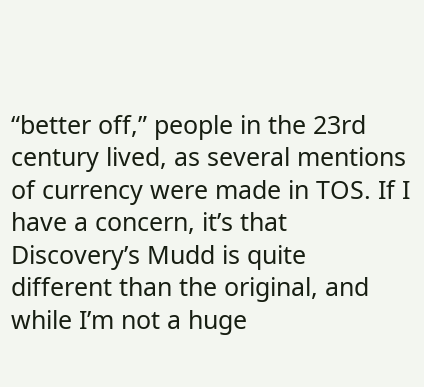“better off,” people in the 23rd century lived, as several mentions of currency were made in TOS. If I have a concern, it’s that Discovery’s Mudd is quite different than the original, and while I’m not a huge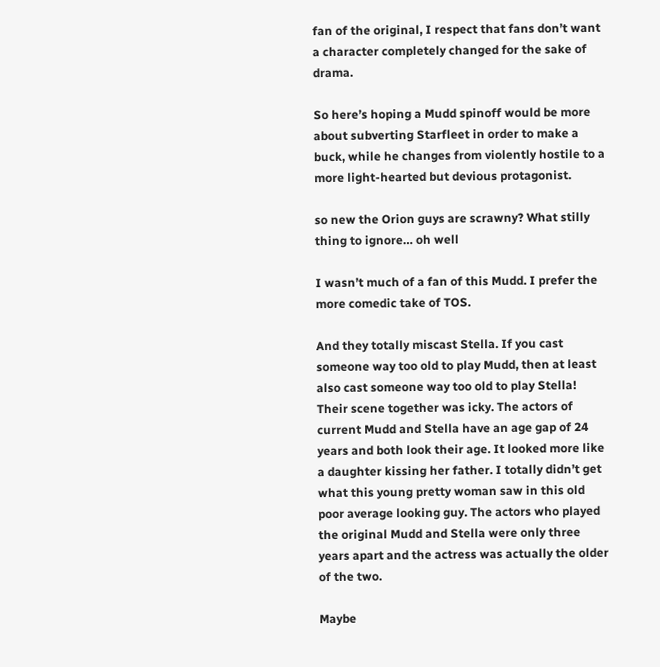fan of the original, I respect that fans don’t want a character completely changed for the sake of drama.

So here’s hoping a Mudd spinoff would be more about subverting Starfleet in order to make a buck, while he changes from violently hostile to a more light-hearted but devious protagonist.

so new the Orion guys are scrawny? What stilly thing to ignore… oh well

I wasn’t much of a fan of this Mudd. I prefer the more comedic take of TOS.

And they totally miscast Stella. If you cast someone way too old to play Mudd, then at least also cast someone way too old to play Stella! Their scene together was icky. The actors of current Mudd and Stella have an age gap of 24 years and both look their age. It looked more like a daughter kissing her father. I totally didn’t get what this young pretty woman saw in this old poor average looking guy. The actors who played the original Mudd and Stella were only three years apart and the actress was actually the older of the two.

Maybe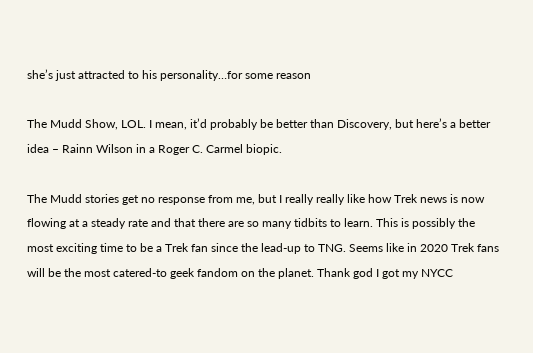she’s just attracted to his personality…for some reason

The Mudd Show, LOL. I mean, it’d probably be better than Discovery, but here’s a better idea – Rainn Wilson in a Roger C. Carmel biopic.

The Mudd stories get no response from me, but I really really like how Trek news is now flowing at a steady rate and that there are so many tidbits to learn. This is possibly the most exciting time to be a Trek fan since the lead-up to TNG. Seems like in 2020 Trek fans will be the most catered-to geek fandom on the planet. Thank god I got my NYCC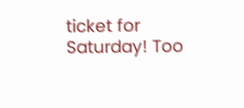ticket for Saturday! Too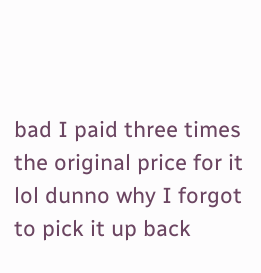bad I paid three times the original price for it lol dunno why I forgot to pick it up back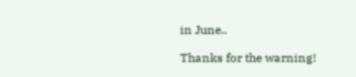in June..

Thanks for the warning!